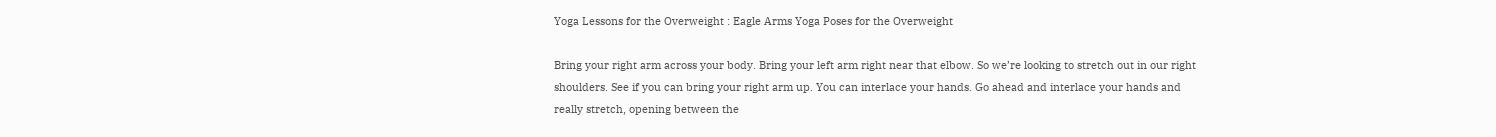Yoga Lessons for the Overweight : Eagle Arms Yoga Poses for the Overweight

Bring your right arm across your body. Bring your left arm right near that elbow. So we’re looking to stretch out in our right shoulders. See if you can bring your right arm up. You can interlace your hands. Go ahead and interlace your hands and really stretch, opening between the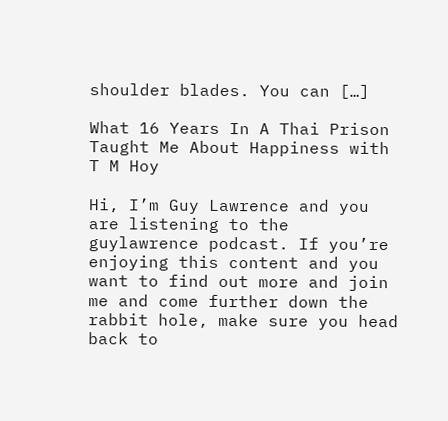shoulder blades. You can […]

What 16 Years In A Thai Prison Taught Me About Happiness with T M Hoy

Hi, I’m Guy Lawrence and you are listening to the guylawrence podcast. If you’re enjoying this content and you want to find out more and join me and come further down the rabbit hole, make sure you head back to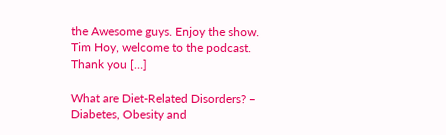the Awesome guys. Enjoy the show. Tim Hoy, welcome to the podcast. Thank you […]

What are Diet-Related Disorders? – Diabetes, Obesity and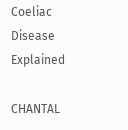Coeliac Disease Explained

CHANTAL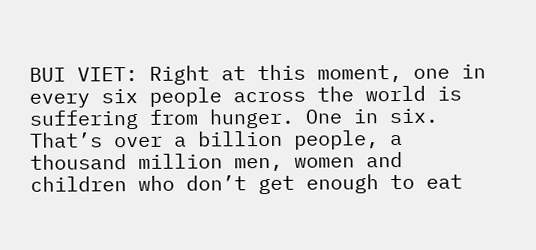BUI VIET: Right at this moment, one in every six people across the world is suffering from hunger. One in six. That’s over a billion people, a thousand million men, women and children who don’t get enough to eat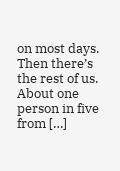on most days. Then there’s the rest of us. About one person in five from […]